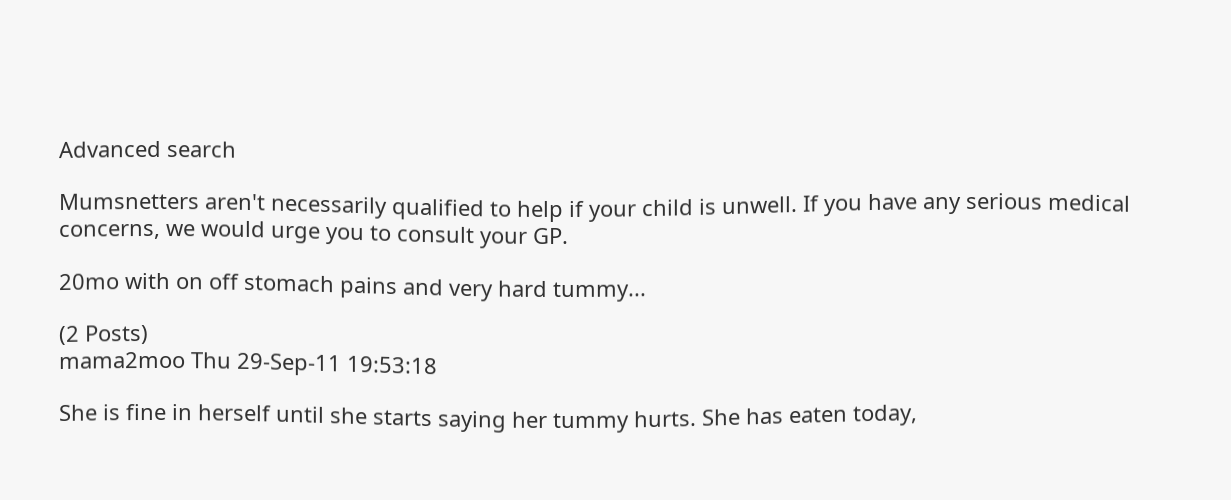Advanced search

Mumsnetters aren't necessarily qualified to help if your child is unwell. If you have any serious medical concerns, we would urge you to consult your GP.

20mo with on off stomach pains and very hard tummy...

(2 Posts)
mama2moo Thu 29-Sep-11 19:53:18

She is fine in herself until she starts saying her tummy hurts. She has eaten today,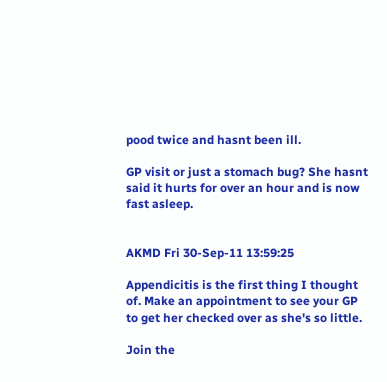pood twice and hasnt been ill.

GP visit or just a stomach bug? She hasnt said it hurts for over an hour and is now fast asleep.


AKMD Fri 30-Sep-11 13:59:25

Appendicitis is the first thing I thought of. Make an appointment to see your GP to get her checked over as she's so little.

Join the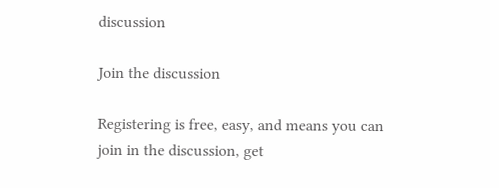discussion

Join the discussion

Registering is free, easy, and means you can join in the discussion, get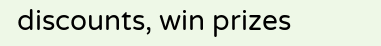discounts, win prizes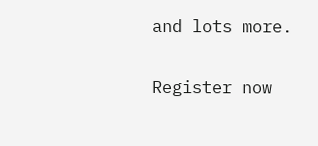and lots more.

Register now